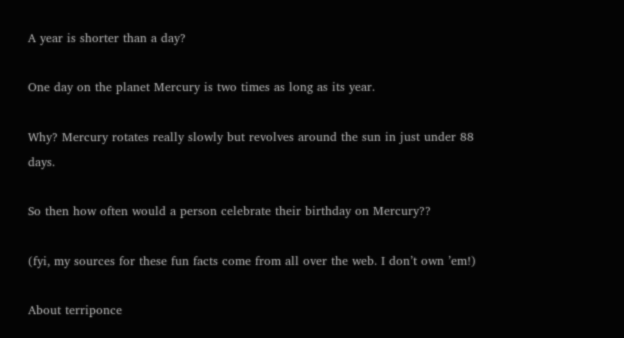A year is shorter than a day?

One day on the planet Mercury is two times as long as its year.

Why? Mercury rotates really slowly but revolves around the sun in just under 88 days.

So then how often would a person celebrate their birthday on Mercury??

(fyi, my sources for these fun facts come from all over the web. I don’t own ’em!)

About terriponce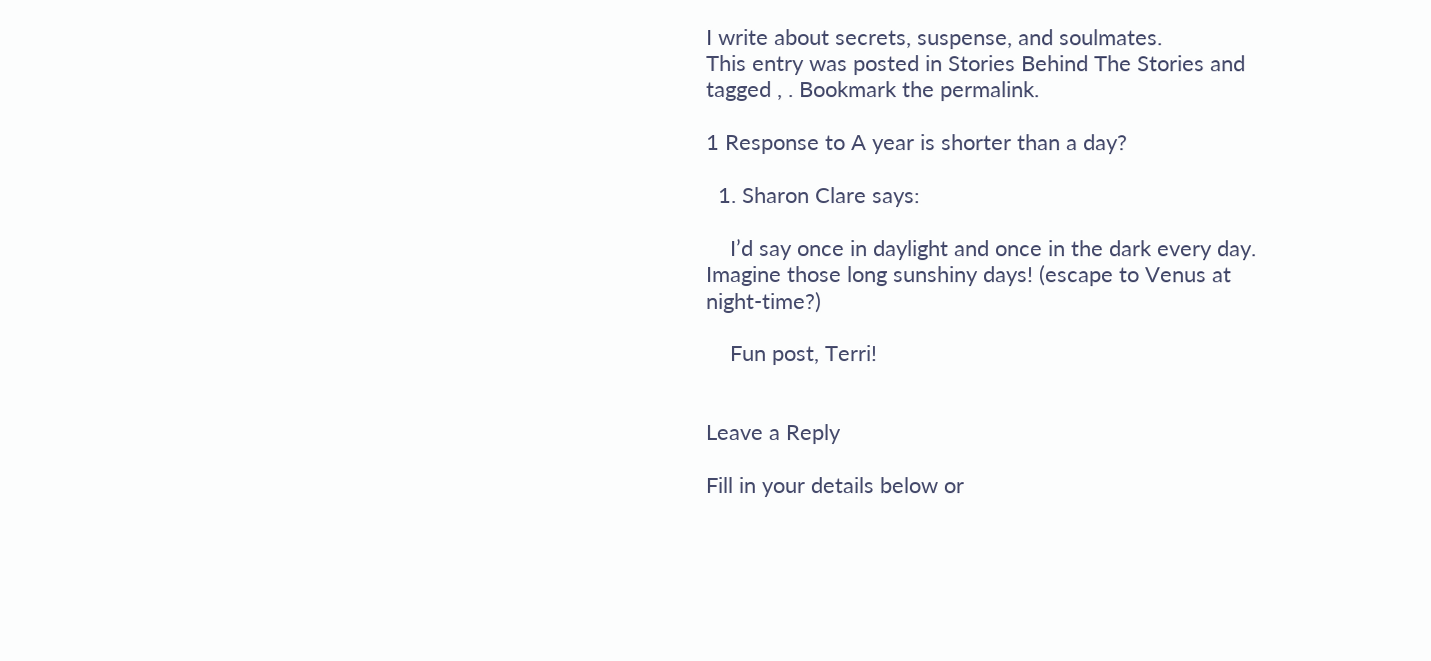I write about secrets, suspense, and soulmates.
This entry was posted in Stories Behind The Stories and tagged , . Bookmark the permalink.

1 Response to A year is shorter than a day?

  1. Sharon Clare says:

    I’d say once in daylight and once in the dark every day. Imagine those long sunshiny days! (escape to Venus at night-time?)

    Fun post, Terri!


Leave a Reply

Fill in your details below or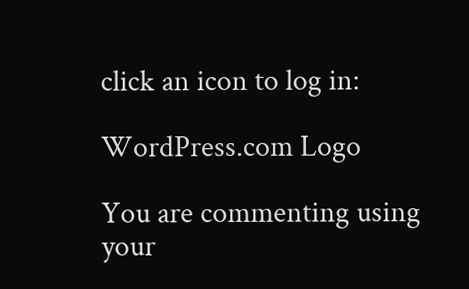click an icon to log in:

WordPress.com Logo

You are commenting using your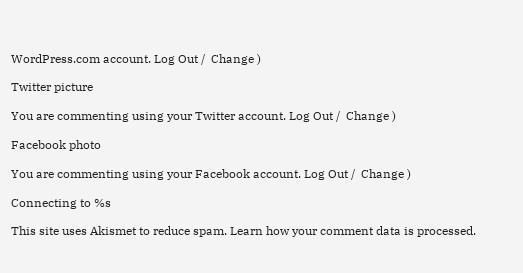WordPress.com account. Log Out /  Change )

Twitter picture

You are commenting using your Twitter account. Log Out /  Change )

Facebook photo

You are commenting using your Facebook account. Log Out /  Change )

Connecting to %s

This site uses Akismet to reduce spam. Learn how your comment data is processed.